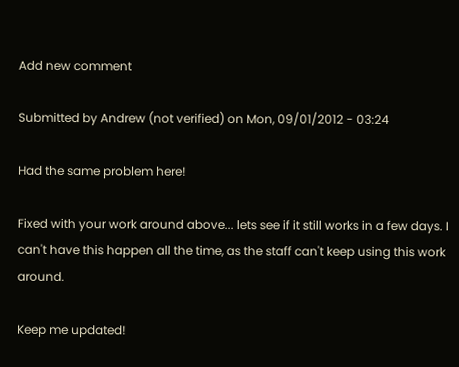Add new comment

Submitted by Andrew (not verified) on Mon, 09/01/2012 - 03:24

Had the same problem here!

Fixed with your work around above... lets see if it still works in a few days. I can't have this happen all the time, as the staff can't keep using this work around.

Keep me updated!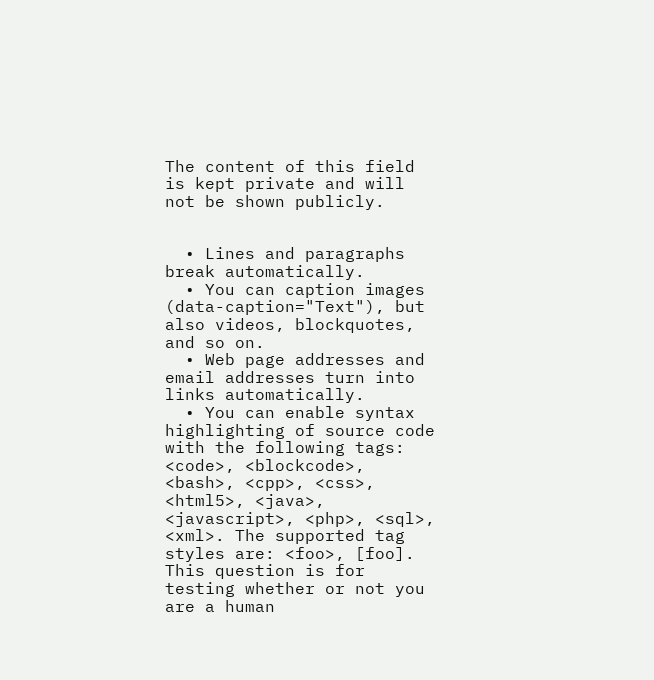The content of this field is kept private and will not be shown publicly.


  • Lines and paragraphs break automatically.
  • You can caption images (data-caption="Text"), but also videos, blockquotes, and so on.
  • Web page addresses and email addresses turn into links automatically.
  • You can enable syntax highlighting of source code with the following tags: <code>, <blockcode>, <bash>, <cpp>, <css>, <html5>, <java>, <javascript>, <php>, <sql>, <xml>. The supported tag styles are: <foo>, [foo].
This question is for testing whether or not you are a human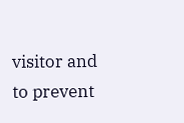visitor and to prevent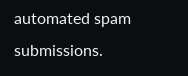automated spam submissions.